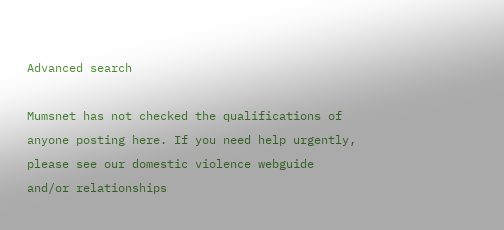Advanced search

Mumsnet has not checked the qualifications of anyone posting here. If you need help urgently, please see our domestic violence webguide and/or relationships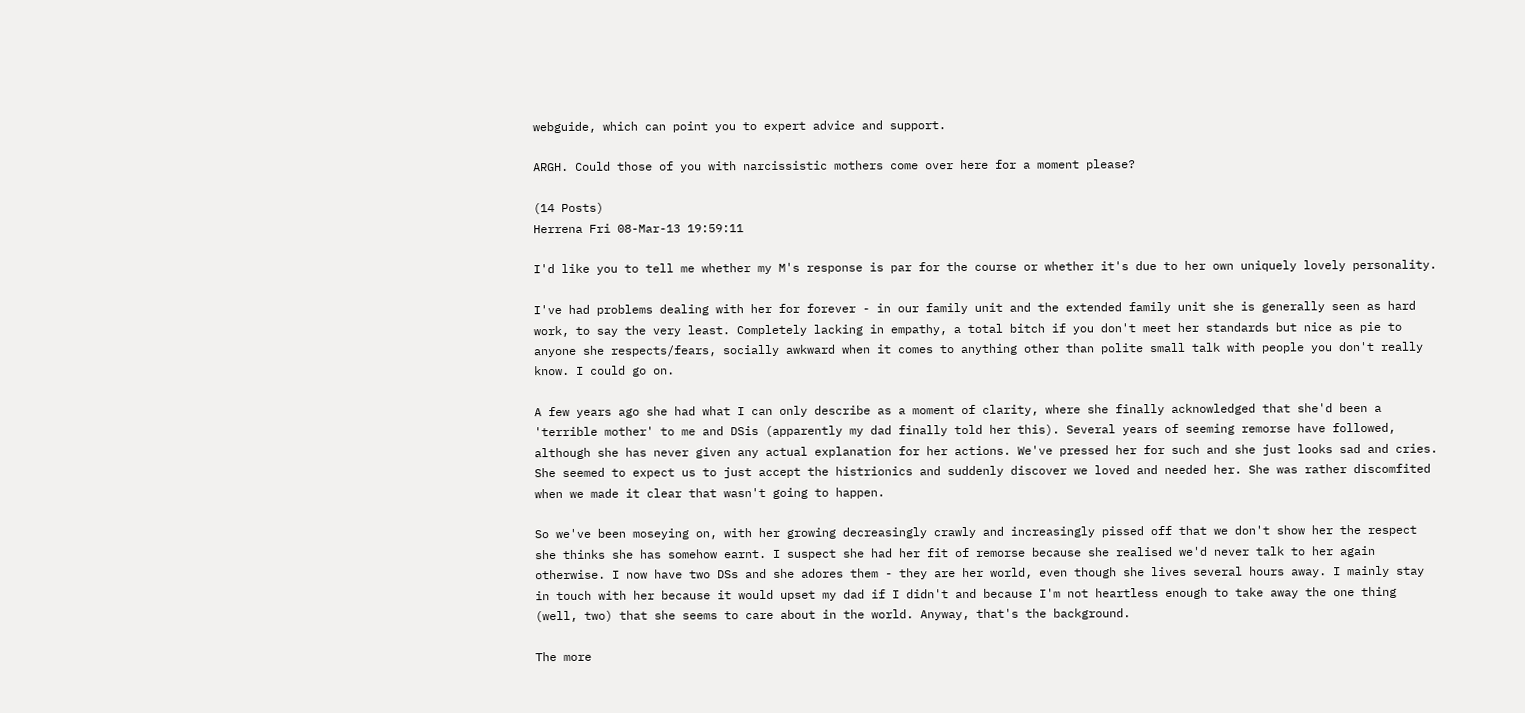webguide, which can point you to expert advice and support.

ARGH. Could those of you with narcissistic mothers come over here for a moment please?

(14 Posts)
Herrena Fri 08-Mar-13 19:59:11

I'd like you to tell me whether my M's response is par for the course or whether it's due to her own uniquely lovely personality.

I've had problems dealing with her for forever - in our family unit and the extended family unit she is generally seen as hard work, to say the very least. Completely lacking in empathy, a total bitch if you don't meet her standards but nice as pie to anyone she respects/fears, socially awkward when it comes to anything other than polite small talk with people you don't really know. I could go on.

A few years ago she had what I can only describe as a moment of clarity, where she finally acknowledged that she'd been a 'terrible mother' to me and DSis (apparently my dad finally told her this). Several years of seeming remorse have followed, although she has never given any actual explanation for her actions. We've pressed her for such and she just looks sad and cries. She seemed to expect us to just accept the histrionics and suddenly discover we loved and needed her. She was rather discomfited when we made it clear that wasn't going to happen.

So we've been moseying on, with her growing decreasingly crawly and increasingly pissed off that we don't show her the respect she thinks she has somehow earnt. I suspect she had her fit of remorse because she realised we'd never talk to her again otherwise. I now have two DSs and she adores them - they are her world, even though she lives several hours away. I mainly stay in touch with her because it would upset my dad if I didn't and because I'm not heartless enough to take away the one thing (well, two) that she seems to care about in the world. Anyway, that's the background.

The more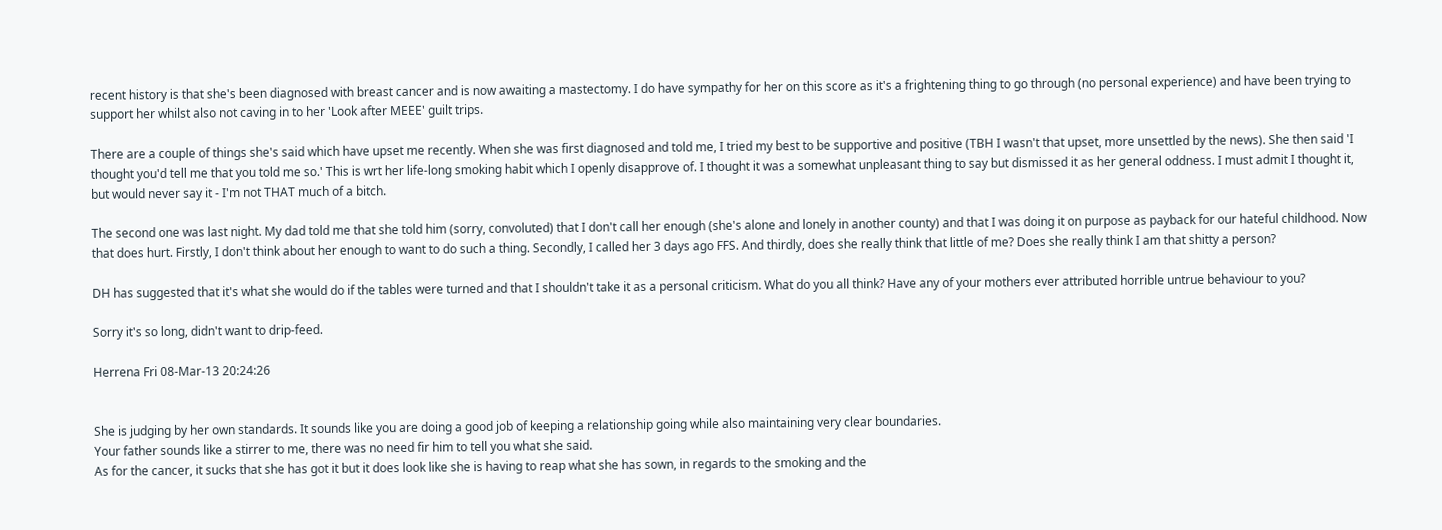recent history is that she's been diagnosed with breast cancer and is now awaiting a mastectomy. I do have sympathy for her on this score as it's a frightening thing to go through (no personal experience) and have been trying to support her whilst also not caving in to her 'Look after MEEE' guilt trips.

There are a couple of things she's said which have upset me recently. When she was first diagnosed and told me, I tried my best to be supportive and positive (TBH I wasn't that upset, more unsettled by the news). She then said 'I thought you'd tell me that you told me so.' This is wrt her life-long smoking habit which I openly disapprove of. I thought it was a somewhat unpleasant thing to say but dismissed it as her general oddness. I must admit I thought it, but would never say it - I'm not THAT much of a bitch.

The second one was last night. My dad told me that she told him (sorry, convoluted) that I don't call her enough (she's alone and lonely in another county) and that I was doing it on purpose as payback for our hateful childhood. Now that does hurt. Firstly, I don't think about her enough to want to do such a thing. Secondly, I called her 3 days ago FFS. And thirdly, does she really think that little of me? Does she really think I am that shitty a person?

DH has suggested that it's what she would do if the tables were turned and that I shouldn't take it as a personal criticism. What do you all think? Have any of your mothers ever attributed horrible untrue behaviour to you?

Sorry it's so long, didn't want to drip-feed.

Herrena Fri 08-Mar-13 20:24:26


She is judging by her own standards. It sounds like you are doing a good job of keeping a relationship going while also maintaining very clear boundaries.
Your father sounds like a stirrer to me, there was no need fir him to tell you what she said.
As for the cancer, it sucks that she has got it but it does look like she is having to reap what she has sown, in regards to the smoking and the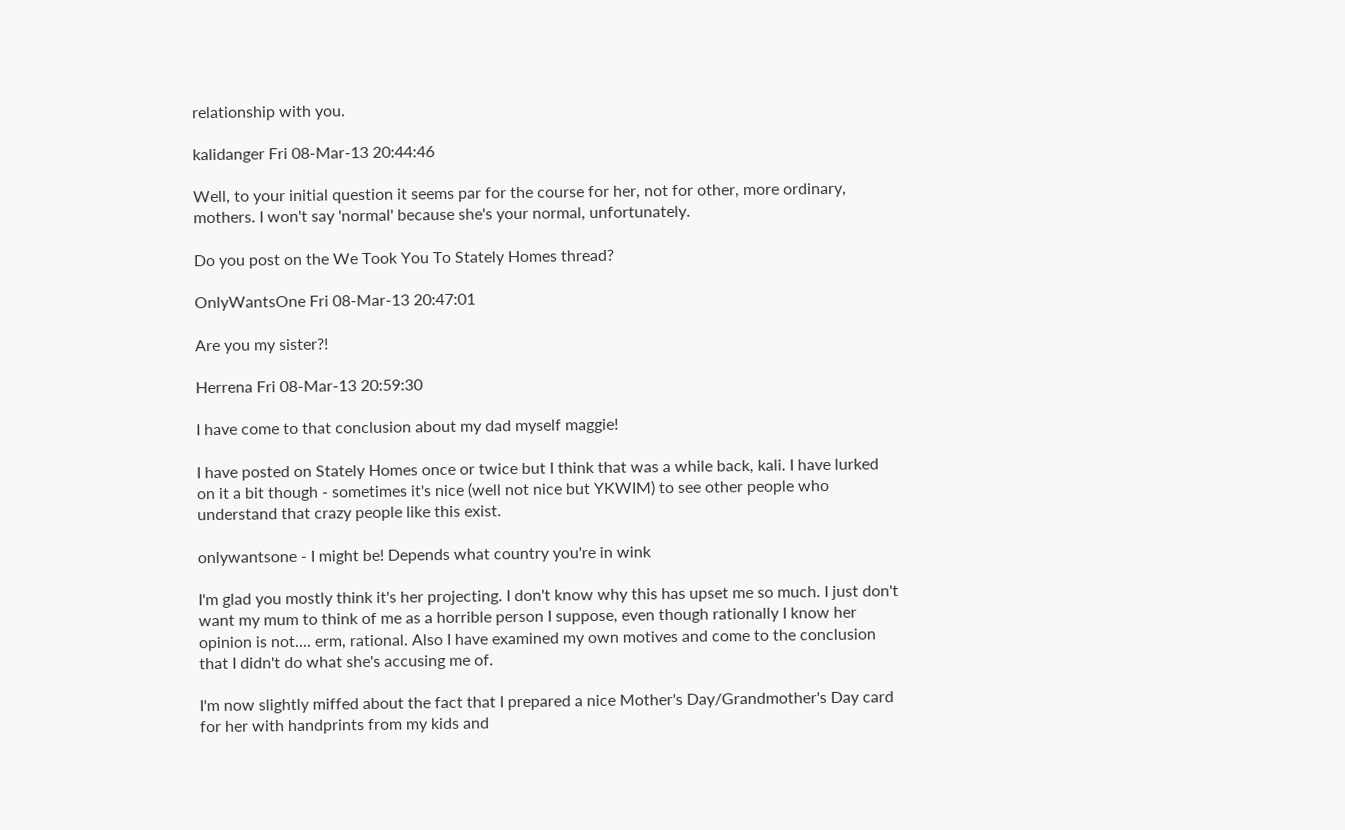relationship with you.

kalidanger Fri 08-Mar-13 20:44:46

Well, to your initial question it seems par for the course for her, not for other, more ordinary, mothers. I won't say 'normal' because she's your normal, unfortunately.

Do you post on the We Took You To Stately Homes thread?

OnlyWantsOne Fri 08-Mar-13 20:47:01

Are you my sister?!

Herrena Fri 08-Mar-13 20:59:30

I have come to that conclusion about my dad myself maggie!

I have posted on Stately Homes once or twice but I think that was a while back, kali. I have lurked on it a bit though - sometimes it's nice (well not nice but YKWIM) to see other people who understand that crazy people like this exist.

onlywantsone - I might be! Depends what country you're in wink

I'm glad you mostly think it's her projecting. I don't know why this has upset me so much. I just don't want my mum to think of me as a horrible person I suppose, even though rationally I know her opinion is not.... erm, rational. Also I have examined my own motives and come to the conclusion that I didn't do what she's accusing me of.

I'm now slightly miffed about the fact that I prepared a nice Mother's Day/Grandmother's Day card for her with handprints from my kids and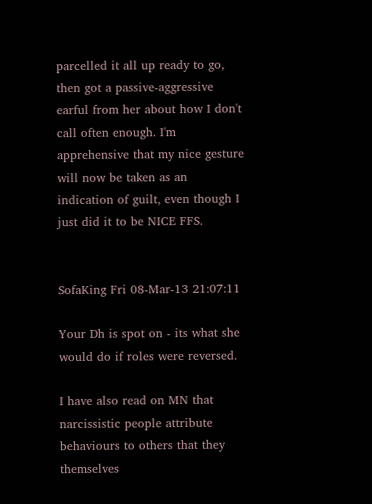parcelled it all up ready to go, then got a passive-aggressive earful from her about how I don't call often enough. I'm apprehensive that my nice gesture will now be taken as an indication of guilt, even though I just did it to be NICE FFS.


SofaKing Fri 08-Mar-13 21:07:11

Your Dh is spot on - its what she would do if roles were reversed.

I have also read on MN that narcissistic people attribute behaviours to others that they themselves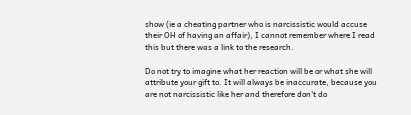show (ie a cheating partner who is narcissistic would accuse their OH of having an affair), I cannot remember where I read this but there was a link to the research.

Do not try to imagine what her reaction will be or what she will attribute your gift to. It will always be inaccurate, because you are not narcissistic like her and therefore don't do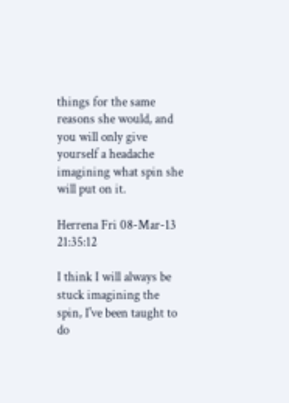things for the same reasons she would, and you will only give yourself a headache imagining what spin she will put on it.

Herrena Fri 08-Mar-13 21:35:12

I think I will always be stuck imagining the spin, I've been taught to do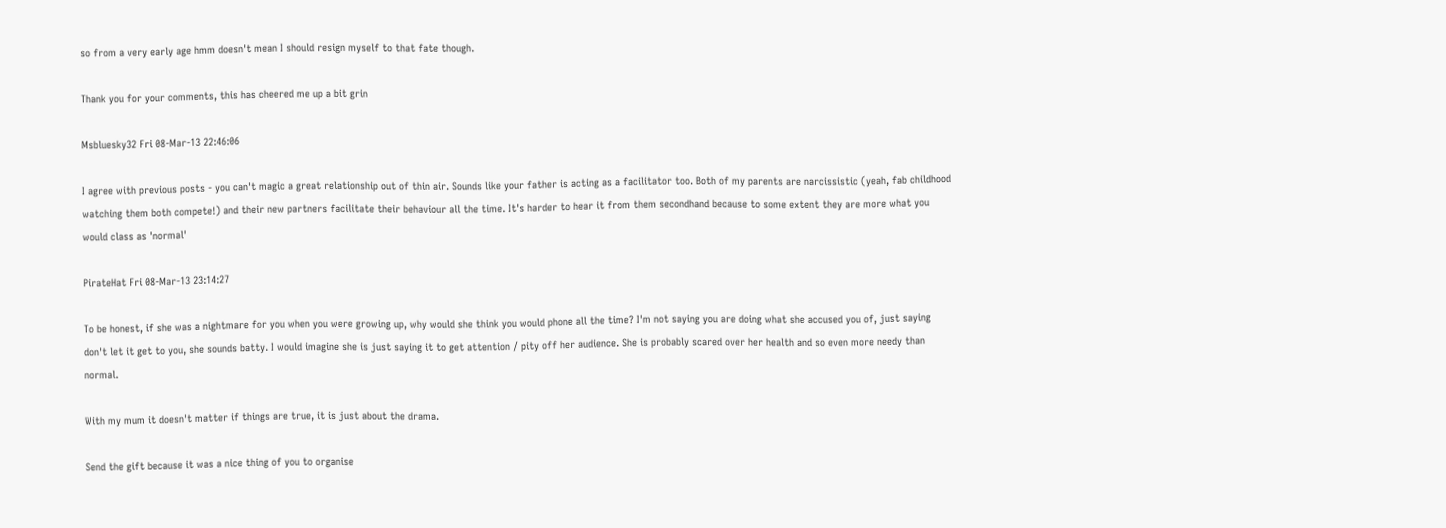so from a very early age hmm doesn't mean I should resign myself to that fate though.

Thank you for your comments, this has cheered me up a bit grin

Msbluesky32 Fri 08-Mar-13 22:46:06

I agree with previous posts - you can't magic a great relationship out of thin air. Sounds like your father is acting as a facilitator too. Both of my parents are narcissistic (yeah, fab childhood watching them both compete!) and their new partners facilitate their behaviour all the time. It's harder to hear it from them secondhand because to some extent they are more what you would class as 'normal'

PirateHat Fri 08-Mar-13 23:14:27

To be honest, if she was a nightmare for you when you were growing up, why would she think you would phone all the time? I'm not saying you are doing what she accused you of, just saying don't let it get to you, she sounds batty. I would imagine she is just saying it to get attention / pity off her audience. She is probably scared over her health and so even more needy than normal.

With my mum it doesn't matter if things are true, it is just about the drama.

Send the gift because it was a nice thing of you to organise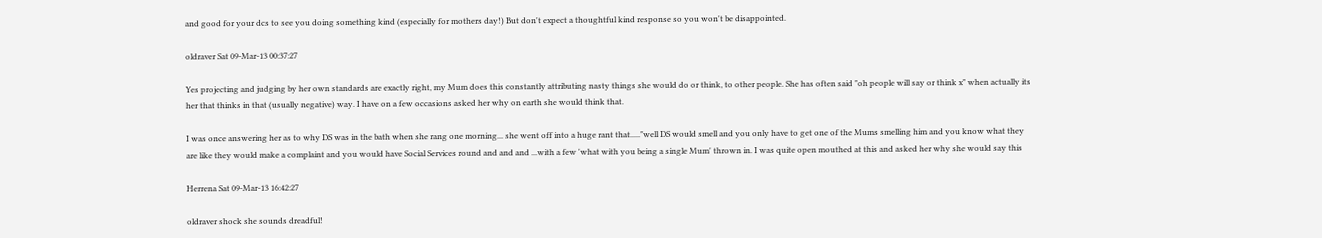and good for your dcs to see you doing something kind (especially for mothers day!) But don't expect a thoughtful kind response so you won't be disappointed.

oldraver Sat 09-Mar-13 00:37:27

Yes projecting and judging by her own standards are exactly right, my Mum does this constantly attributing nasty things she would do or think, to other people. She has often said "oh people will say or think x" when actually its her that thinks in that (usually negative) way. I have on a few occasions asked her why on earth she would think that.

I was once answering her as to why DS was in the bath when she rang one morning... she went off into a huge rant that....."well DS would smell and you only have to get one of the Mums smelling him and you know what they are like they would make a complaint and you would have Social Services round and and and ...with a few 'what with you being a single Mum' thrown in. I was quite open mouthed at this and asked her why she would say this

Herrena Sat 09-Mar-13 16:42:27

oldraver shock she sounds dreadful!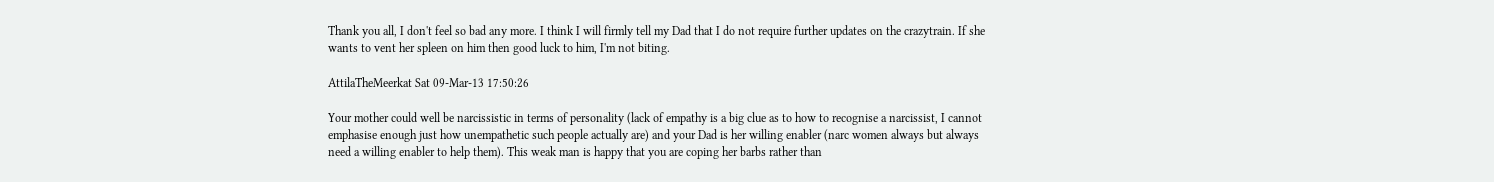Thank you all, I don't feel so bad any more. I think I will firmly tell my Dad that I do not require further updates on the crazytrain. If she wants to vent her spleen on him then good luck to him, I'm not biting.

AttilaTheMeerkat Sat 09-Mar-13 17:50:26

Your mother could well be narcissistic in terms of personality (lack of empathy is a big clue as to how to recognise a narcissist, I cannot emphasise enough just how unempathetic such people actually are) and your Dad is her willing enabler (narc women always but always need a willing enabler to help them). This weak man is happy that you are coping her barbs rather than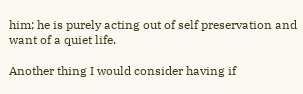him; he is purely acting out of self preservation and want of a quiet life.

Another thing I would consider having if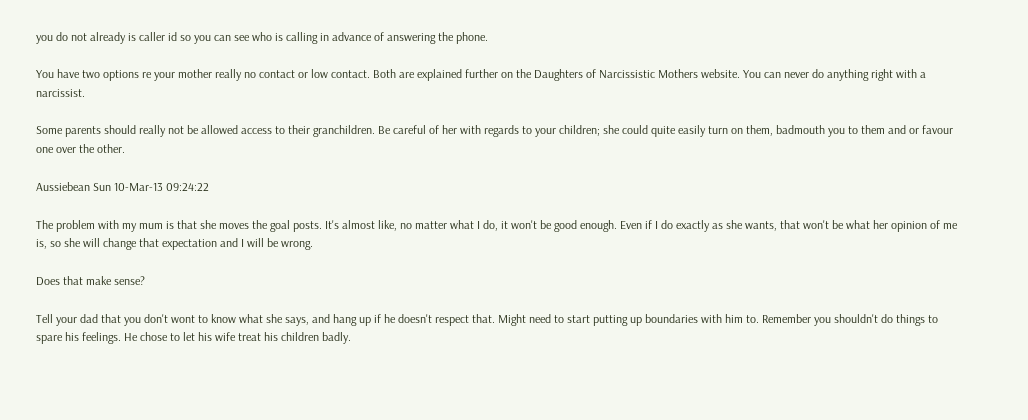you do not already is caller id so you can see who is calling in advance of answering the phone.

You have two options re your mother really no contact or low contact. Both are explained further on the Daughters of Narcissistic Mothers website. You can never do anything right with a narcissist.

Some parents should really not be allowed access to their granchildren. Be careful of her with regards to your children; she could quite easily turn on them, badmouth you to them and or favour one over the other.

Aussiebean Sun 10-Mar-13 09:24:22

The problem with my mum is that she moves the goal posts. It's almost like, no matter what I do, it won't be good enough. Even if I do exactly as she wants, that won't be what her opinion of me is, so she will change that expectation and I will be wrong.

Does that make sense?

Tell your dad that you don't wont to know what she says, and hang up if he doesn't respect that. Might need to start putting up boundaries with him to. Remember you shouldn't do things to spare his feelings. He chose to let his wife treat his children badly.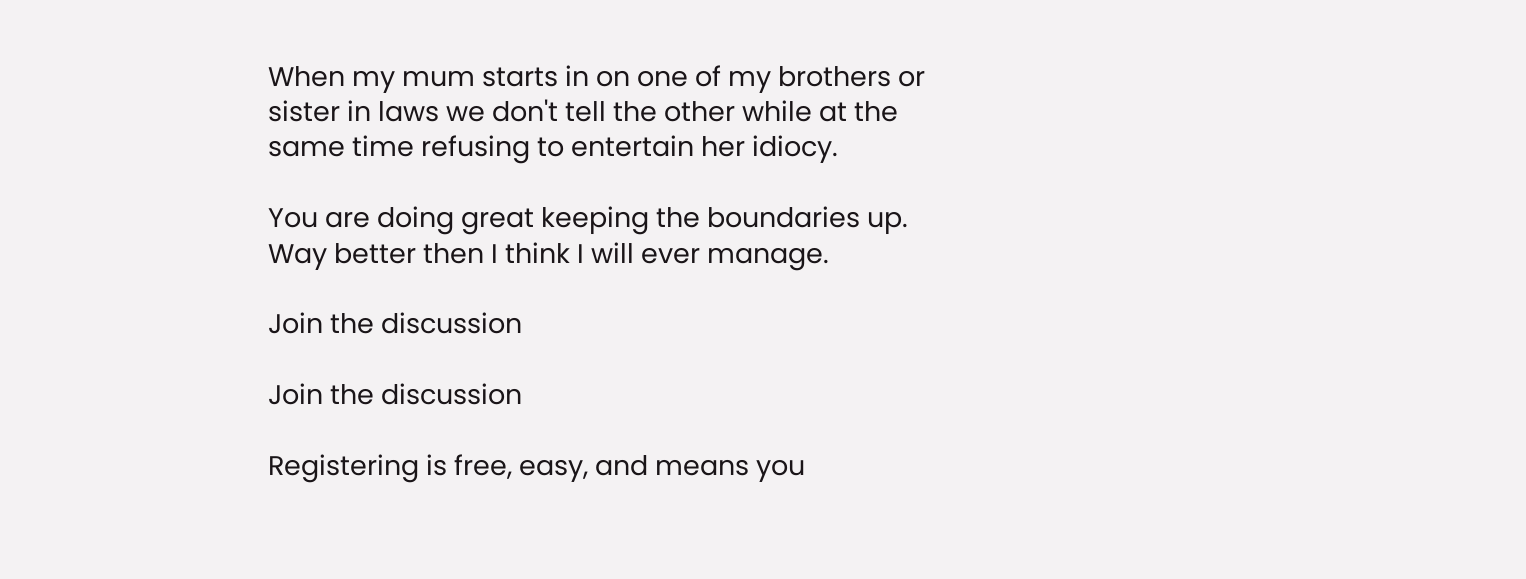When my mum starts in on one of my brothers or sister in laws we don't tell the other while at the same time refusing to entertain her idiocy.

You are doing great keeping the boundaries up. Way better then I think I will ever manage.

Join the discussion

Join the discussion

Registering is free, easy, and means you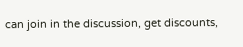can join in the discussion, get discounts,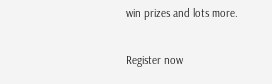win prizes and lots more.

Register now